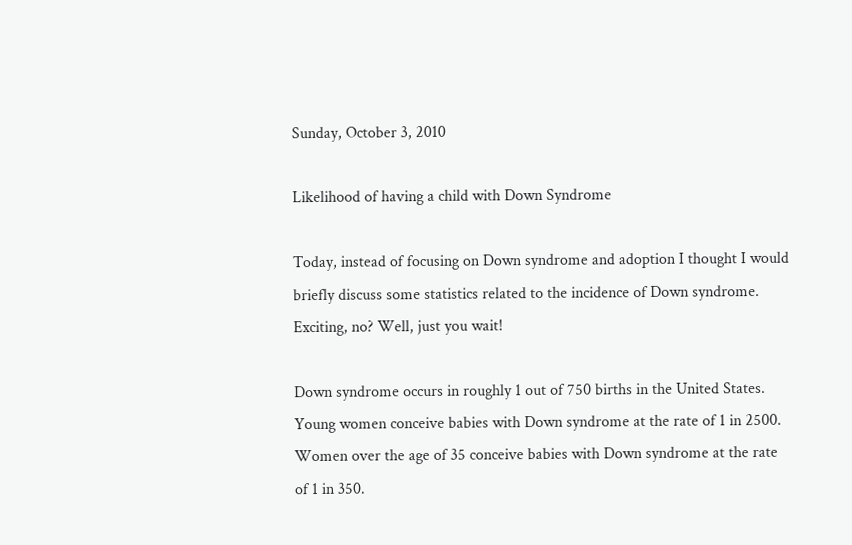Sunday, October 3, 2010

Likelihood of having a child with Down Syndrome

Today, instead of focusing on Down syndrome and adoption I thought I would briefly discuss some statistics related to the incidence of Down syndrome. Exciting, no? Well, just you wait!

Down syndrome occurs in roughly 1 out of 750 births in the United States.
Young women conceive babies with Down syndrome at the rate of 1 in 2500.
Women over the age of 35 conceive babies with Down syndrome at the rate of 1 in 350.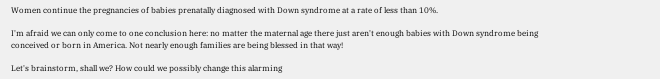Women continue the pregnancies of babies prenatally diagnosed with Down syndrome at a rate of less than 10%.

I'm afraid we can only come to one conclusion here: no matter the maternal age there just aren't enough babies with Down syndrome being conceived or born in America. Not nearly enough families are being blessed in that way!

Let's brainstorm, shall we? How could we possibly change this alarming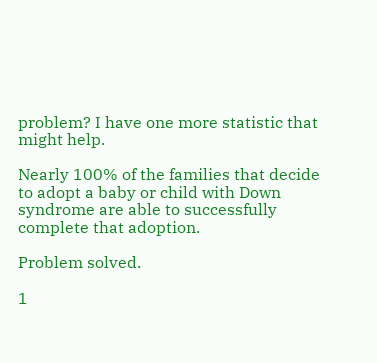problem? I have one more statistic that might help.

Nearly 100% of the families that decide to adopt a baby or child with Down syndrome are able to successfully complete that adoption.

Problem solved.

1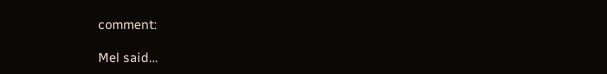comment:

Mel said...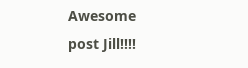Awesome post Jill!!!!